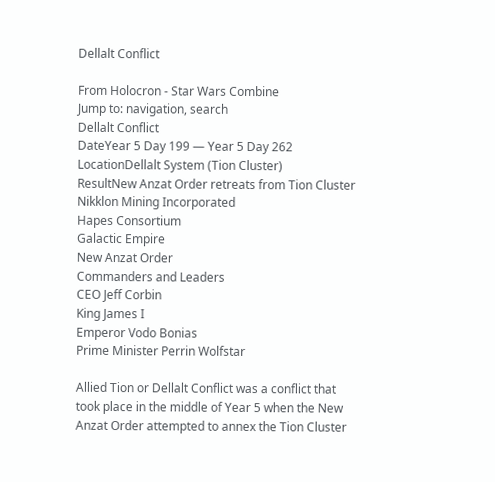Dellalt Conflict

From Holocron - Star Wars Combine
Jump to: navigation, search
Dellalt Conflict
DateYear 5 Day 199 — Year 5 Day 262
LocationDellalt System (Tion Cluster)
ResultNew Anzat Order retreats from Tion Cluster
Nikklon Mining Incorporated
Hapes Consortium
Galactic Empire
New Anzat Order
Commanders and Leaders
CEO Jeff Corbin
King James I
Emperor Vodo Bonias
Prime Minister Perrin Wolfstar

Allied Tion or Dellalt Conflict was a conflict that took place in the middle of Year 5 when the New Anzat Order attempted to annex the Tion Cluster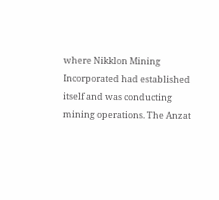where Nikklon Mining Incorporated had established itself and was conducting mining operations. The Anzat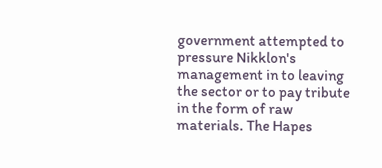government attempted to pressure Nikklon's management in to leaving the sector or to pay tribute in the form of raw materials. The Hapes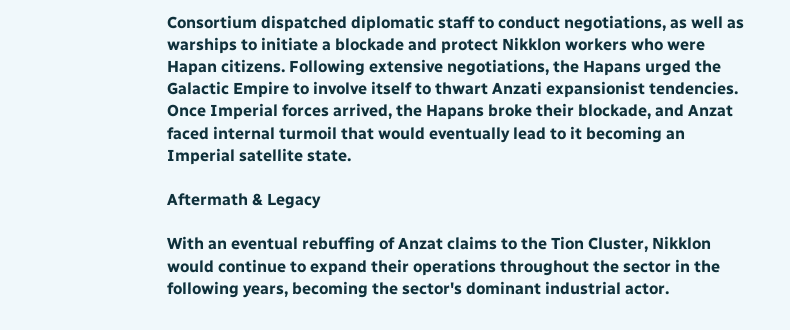Consortium dispatched diplomatic staff to conduct negotiations, as well as warships to initiate a blockade and protect Nikklon workers who were Hapan citizens. Following extensive negotiations, the Hapans urged the Galactic Empire to involve itself to thwart Anzati expansionist tendencies. Once Imperial forces arrived, the Hapans broke their blockade, and Anzat faced internal turmoil that would eventually lead to it becoming an Imperial satellite state.

Aftermath & Legacy

With an eventual rebuffing of Anzat claims to the Tion Cluster, Nikklon would continue to expand their operations throughout the sector in the following years, becoming the sector's dominant industrial actor.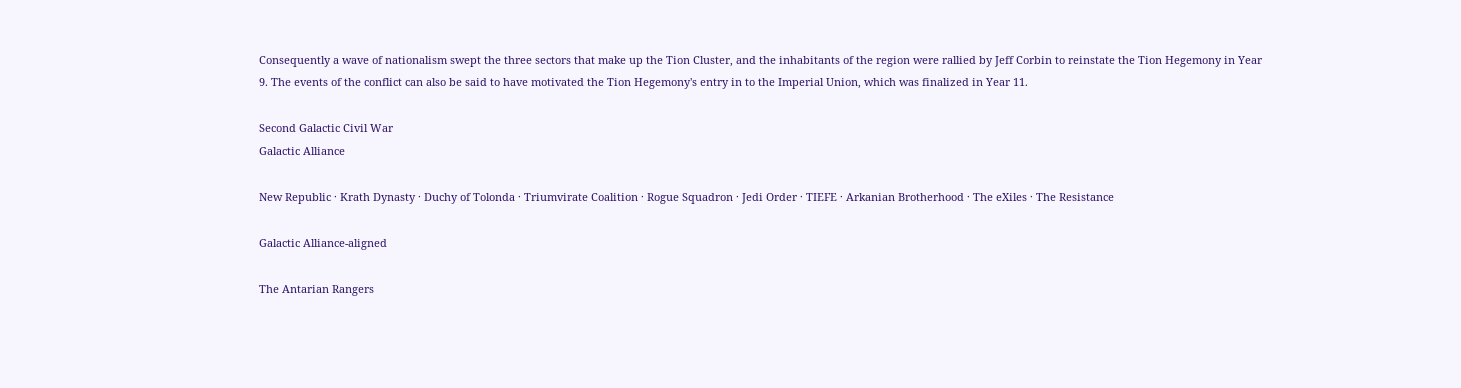Consequently a wave of nationalism swept the three sectors that make up the Tion Cluster, and the inhabitants of the region were rallied by Jeff Corbin to reinstate the Tion Hegemony in Year 9. The events of the conflict can also be said to have motivated the Tion Hegemony's entry in to the Imperial Union, which was finalized in Year 11.

Second Galactic Civil War
Galactic Alliance

New Republic · Krath Dynasty · Duchy of Tolonda · Triumvirate Coalition · Rogue Squadron · Jedi Order · TIEFE · Arkanian Brotherhood · The eXiles · The Resistance

Galactic Alliance-aligned

The Antarian Rangers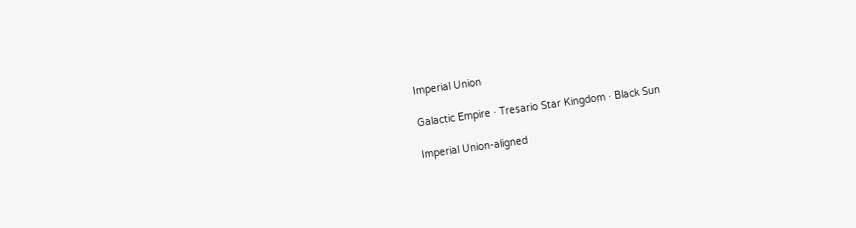Imperial Union

Galactic Empire · Tresario Star Kingdom · Black Sun

Imperial Union-aligned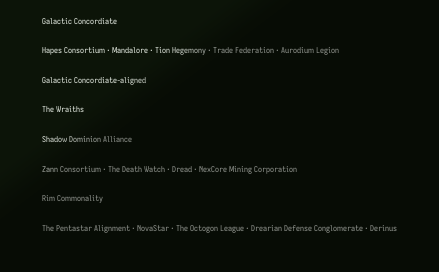Galactic Concordiate

Hapes Consortium · Mandalore · Tion Hegemony · Trade Federation · Aurodium Legion

Galactic Concordiate-aligned

The Wraiths

Shadow Dominion Alliance

Zann Consortium · The Death Watch · Dread · NexCore Mining Corporation

Rim Commonality

The Pentastar Alignment · NovaStar · The Octogon League · Drearian Defense Conglomerate · Derinus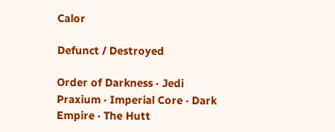Calor

Defunct / Destroyed

Order of Darkness · Jedi Praxium · Imperial Core · Dark Empire · The Hutt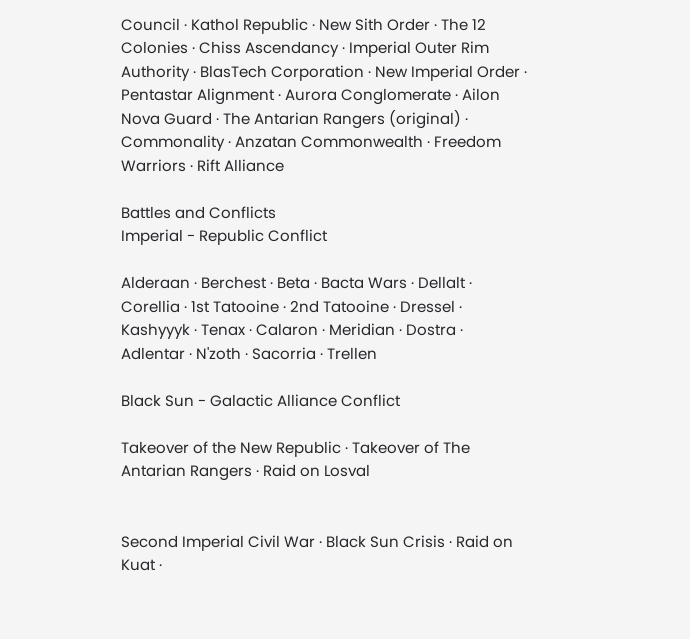Council · Kathol Republic · New Sith Order · The 12 Colonies · Chiss Ascendancy · Imperial Outer Rim Authority · BlasTech Corporation · New Imperial Order · Pentastar Alignment · Aurora Conglomerate · Ailon Nova Guard · The Antarian Rangers (original) · Commonality · Anzatan Commonwealth · Freedom Warriors · Rift Alliance

Battles and Conflicts
Imperial - Republic Conflict

Alderaan · Berchest · Beta · Bacta Wars · Dellalt · Corellia · 1st Tatooine · 2nd Tatooine · Dressel · Kashyyyk · Tenax · Calaron · Meridian · Dostra · Adlentar · N'zoth · Sacorria · Trellen

Black Sun - Galactic Alliance Conflict

Takeover of the New Republic · Takeover of The Antarian Rangers · Raid on Losval


Second Imperial Civil War · Black Sun Crisis · Raid on Kuat ·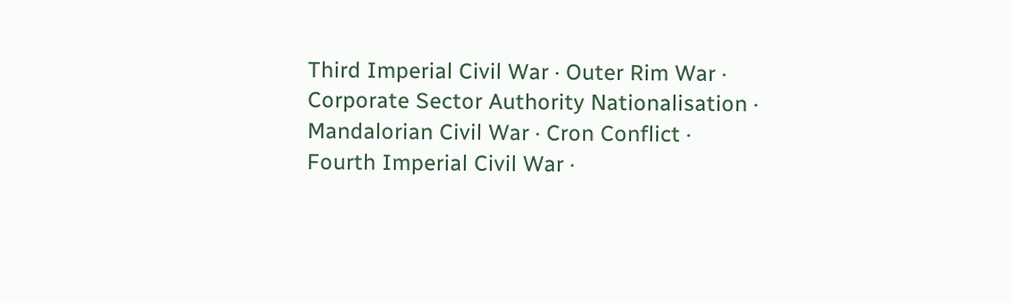Third Imperial Civil War · Outer Rim War · Corporate Sector Authority Nationalisation · Mandalorian Civil War · Cron Conflict · Fourth Imperial Civil War ·